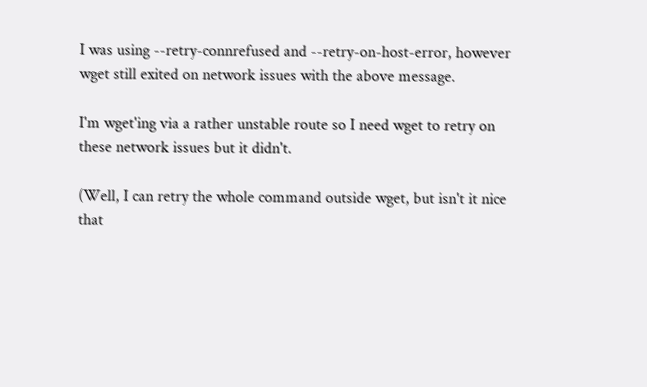I was using --retry-connrefused and --retry-on-host-error, however
wget still exited on network issues with the above message.

I'm wget'ing via a rather unstable route so I need wget to retry on
these network issues but it didn't.

(Well, I can retry the whole command outside wget, but isn't it nice
that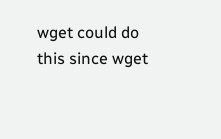wget could do this since wget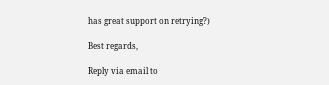has great support on retrying?)

Best regards,

Reply via email to